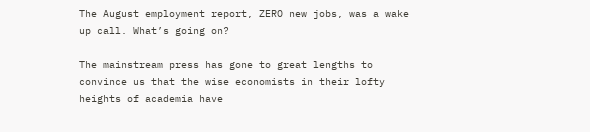The August employment report, ZERO new jobs, was a wake up call. What’s going on?

The mainstream press has gone to great lengths to convince us that the wise economists in their lofty heights of academia have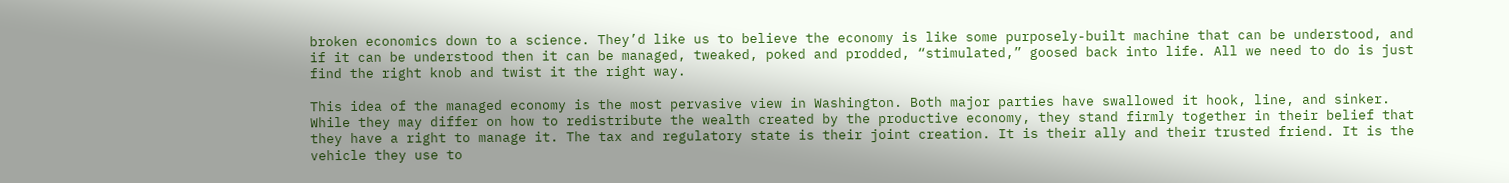broken economics down to a science. They’d like us to believe the economy is like some purposely-built machine that can be understood, and if it can be understood then it can be managed, tweaked, poked and prodded, “stimulated,” goosed back into life. All we need to do is just find the right knob and twist it the right way.

This idea of the managed economy is the most pervasive view in Washington. Both major parties have swallowed it hook, line, and sinker. While they may differ on how to redistribute the wealth created by the productive economy, they stand firmly together in their belief that they have a right to manage it. The tax and regulatory state is their joint creation. It is their ally and their trusted friend. It is the vehicle they use to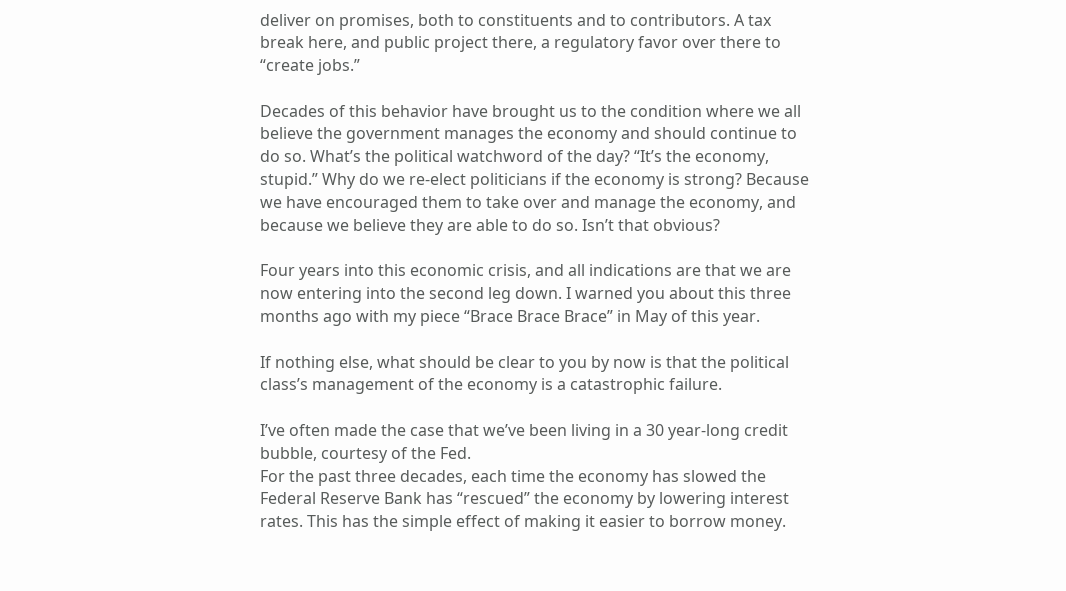deliver on promises, both to constituents and to contributors. A tax break here, and public project there, a regulatory favor over there to “create jobs.”

Decades of this behavior have brought us to the condition where we all believe the government manages the economy and should continue to do so. What’s the political watchword of the day? “It’s the economy, stupid.” Why do we re-elect politicians if the economy is strong? Because we have encouraged them to take over and manage the economy, and because we believe they are able to do so. Isn’t that obvious?

Four years into this economic crisis, and all indications are that we are now entering into the second leg down. I warned you about this three months ago with my piece “Brace Brace Brace” in May of this year.

If nothing else, what should be clear to you by now is that the political class’s management of the economy is a catastrophic failure.

I’ve often made the case that we’ve been living in a 30 year-long credit bubble, courtesy of the Fed.
For the past three decades, each time the economy has slowed the Federal Reserve Bank has “rescued” the economy by lowering interest rates. This has the simple effect of making it easier to borrow money.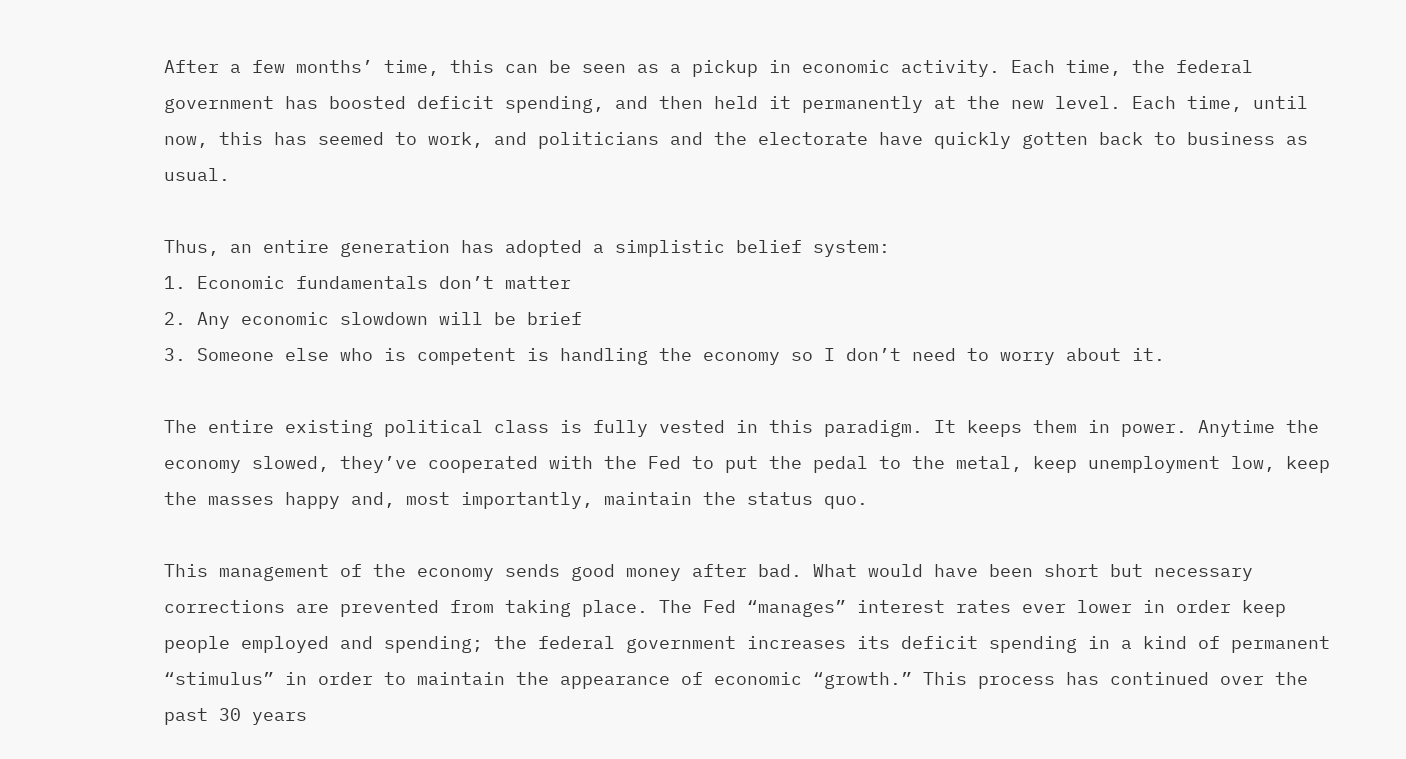After a few months’ time, this can be seen as a pickup in economic activity. Each time, the federal government has boosted deficit spending, and then held it permanently at the new level. Each time, until now, this has seemed to work, and politicians and the electorate have quickly gotten back to business as usual.

Thus, an entire generation has adopted a simplistic belief system:
1. Economic fundamentals don’t matter
2. Any economic slowdown will be brief
3. Someone else who is competent is handling the economy so I don’t need to worry about it.

The entire existing political class is fully vested in this paradigm. It keeps them in power. Anytime the economy slowed, they’ve cooperated with the Fed to put the pedal to the metal, keep unemployment low, keep the masses happy and, most importantly, maintain the status quo.

This management of the economy sends good money after bad. What would have been short but necessary corrections are prevented from taking place. The Fed “manages” interest rates ever lower in order keep people employed and spending; the federal government increases its deficit spending in a kind of permanent “stimulus” in order to maintain the appearance of economic “growth.” This process has continued over the past 30 years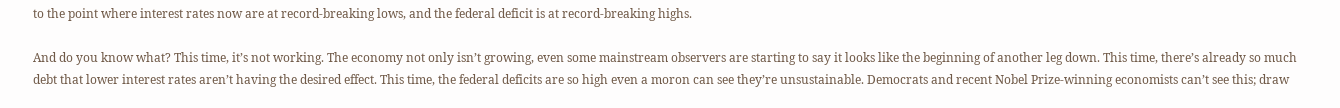to the point where interest rates now are at record-breaking lows, and the federal deficit is at record-breaking highs.

And do you know what? This time, it’s not working. The economy not only isn’t growing, even some mainstream observers are starting to say it looks like the beginning of another leg down. This time, there’s already so much debt that lower interest rates aren’t having the desired effect. This time, the federal deficits are so high even a moron can see they’re unsustainable. Democrats and recent Nobel Prize-winning economists can’t see this; draw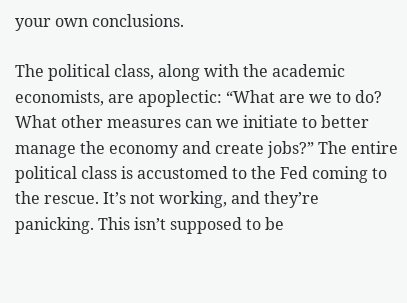your own conclusions.

The political class, along with the academic economists, are apoplectic: “What are we to do? What other measures can we initiate to better manage the economy and create jobs?” The entire political class is accustomed to the Fed coming to the rescue. It’s not working, and they’re panicking. This isn’t supposed to be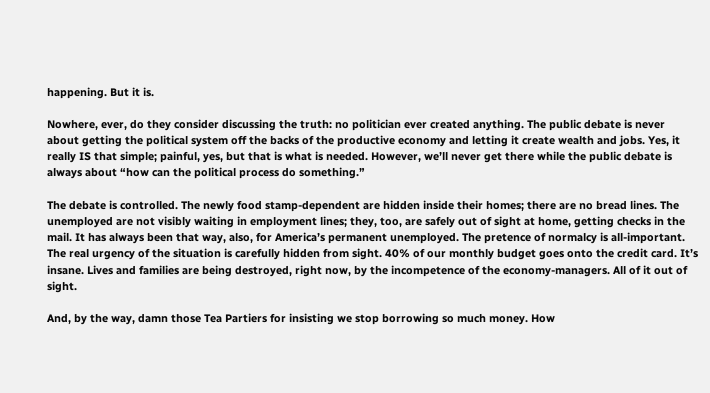happening. But it is.

Nowhere, ever, do they consider discussing the truth: no politician ever created anything. The public debate is never about getting the political system off the backs of the productive economy and letting it create wealth and jobs. Yes, it really IS that simple; painful, yes, but that is what is needed. However, we’ll never get there while the public debate is always about “how can the political process do something.”

The debate is controlled. The newly food stamp-dependent are hidden inside their homes; there are no bread lines. The unemployed are not visibly waiting in employment lines; they, too, are safely out of sight at home, getting checks in the mail. It has always been that way, also, for America’s permanent unemployed. The pretence of normalcy is all-important. The real urgency of the situation is carefully hidden from sight. 40% of our monthly budget goes onto the credit card. It’s insane. Lives and families are being destroyed, right now, by the incompetence of the economy-managers. All of it out of sight.

And, by the way, damn those Tea Partiers for insisting we stop borrowing so much money. How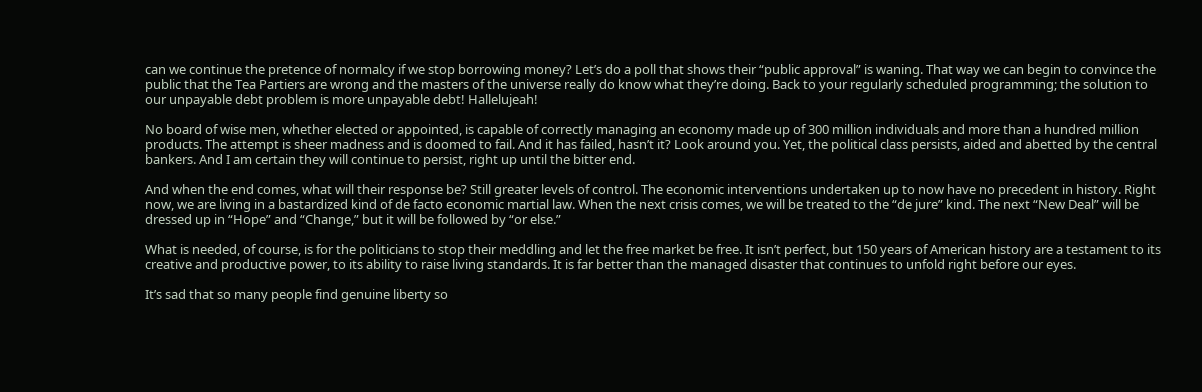can we continue the pretence of normalcy if we stop borrowing money? Let’s do a poll that shows their “public approval” is waning. That way we can begin to convince the public that the Tea Partiers are wrong and the masters of the universe really do know what they’re doing. Back to your regularly scheduled programming; the solution to our unpayable debt problem is more unpayable debt! Hallelujeah!

No board of wise men, whether elected or appointed, is capable of correctly managing an economy made up of 300 million individuals and more than a hundred million products. The attempt is sheer madness and is doomed to fail. And it has failed, hasn’t it? Look around you. Yet, the political class persists, aided and abetted by the central bankers. And I am certain they will continue to persist, right up until the bitter end.

And when the end comes, what will their response be? Still greater levels of control. The economic interventions undertaken up to now have no precedent in history. Right now, we are living in a bastardized kind of de facto economic martial law. When the next crisis comes, we will be treated to the “de jure” kind. The next “New Deal” will be dressed up in “Hope” and “Change,” but it will be followed by “or else.”

What is needed, of course, is for the politicians to stop their meddling and let the free market be free. It isn’t perfect, but 150 years of American history are a testament to its creative and productive power, to its ability to raise living standards. It is far better than the managed disaster that continues to unfold right before our eyes.

It’s sad that so many people find genuine liberty so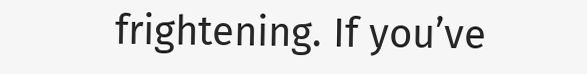frightening. If you’ve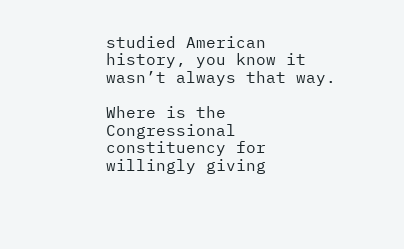studied American history, you know it wasn’t always that way.

Where is the Congressional constituency for willingly giving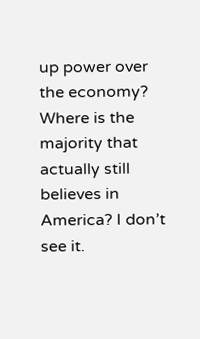up power over the economy? Where is the majority that actually still believes in America? I don’t see it.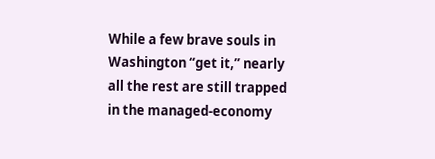While a few brave souls in Washington “get it,” nearly all the rest are still trapped in the managed-economy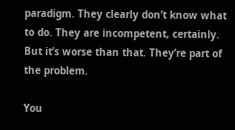paradigm. They clearly don’t know what to do. They are incompetent, certainly. But it’s worse than that. They’re part of the problem.

You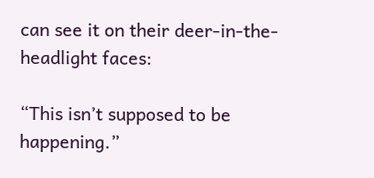can see it on their deer-in-the-headlight faces:

“This isn’t supposed to be happening.”